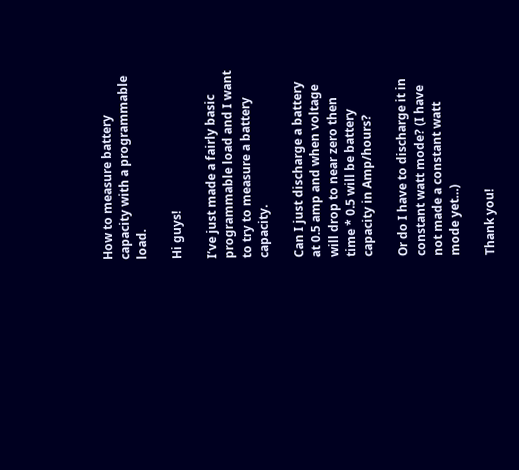How to measure battery capacity with a programmable load.

Hi guys!

I’ve just made a fairly basic programmable load and I want to try to measure a battery capacity.

Can I just discharge a battery at 0.5 amp and when voltage will drop to near zero then time * 0.5 will be battery capacity in Amp/hours?

Or do I have to discharge it in constant watt mode? (I have not made a constant watt mode yet…)

Thank you!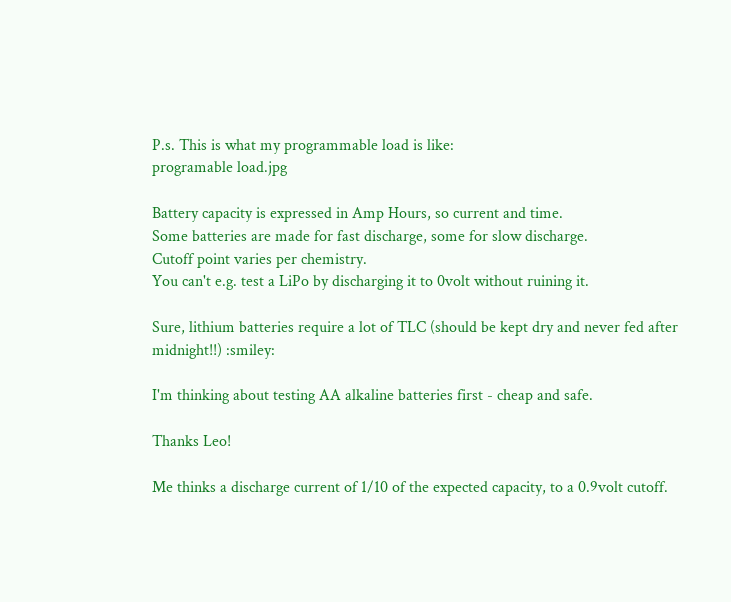P.s. This is what my programmable load is like:
programable load.jpg

Battery capacity is expressed in Amp Hours, so current and time.
Some batteries are made for fast discharge, some for slow discharge.
Cutoff point varies per chemistry.
You can't e.g. test a LiPo by discharging it to 0volt without ruining it.

Sure, lithium batteries require a lot of TLC (should be kept dry and never fed after midnight!!) :smiley:

I'm thinking about testing AA alkaline batteries first - cheap and safe.

Thanks Leo!

Me thinks a discharge current of 1/10 of the expected capacity, to a 0.9volt cutoff.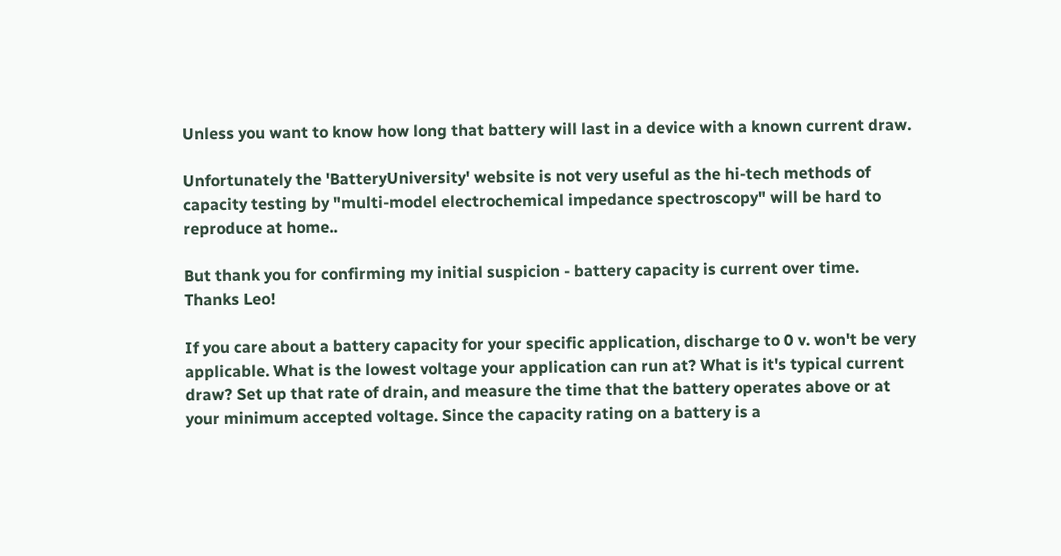Unless you want to know how long that battery will last in a device with a known current draw.

Unfortunately the 'BatteryUniversity' website is not very useful as the hi-tech methods of capacity testing by "multi-model electrochemical impedance spectroscopy" will be hard to reproduce at home..

But thank you for confirming my initial suspicion - battery capacity is current over time.
Thanks Leo!

If you care about a battery capacity for your specific application, discharge to 0 v. won't be very applicable. What is the lowest voltage your application can run at? What is it's typical current draw? Set up that rate of drain, and measure the time that the battery operates above or at your minimum accepted voltage. Since the capacity rating on a battery is a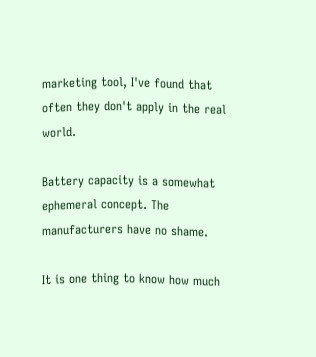marketing tool, I've found that often they don't apply in the real world.

Battery capacity is a somewhat ephemeral concept. The manufacturers have no shame.

It is one thing to know how much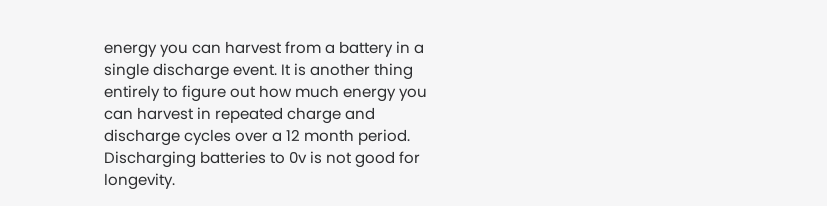energy you can harvest from a battery in a single discharge event. It is another thing entirely to figure out how much energy you can harvest in repeated charge and discharge cycles over a 12 month period. Discharging batteries to 0v is not good for longevity.